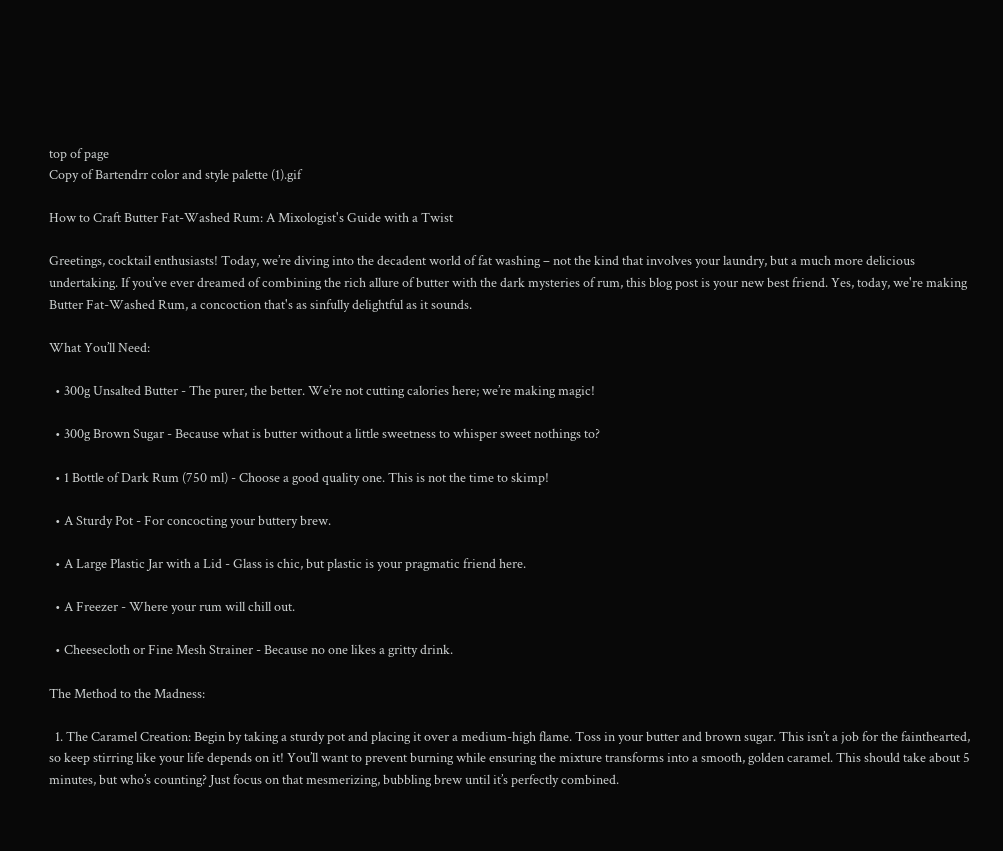top of page
Copy of Bartendrr color and style palette (1).gif

How to Craft Butter Fat-Washed Rum: A Mixologist's Guide with a Twist

Greetings, cocktail enthusiasts! Today, we’re diving into the decadent world of fat washing – not the kind that involves your laundry, but a much more delicious undertaking. If you’ve ever dreamed of combining the rich allure of butter with the dark mysteries of rum, this blog post is your new best friend. Yes, today, we're making Butter Fat-Washed Rum, a concoction that's as sinfully delightful as it sounds.

What You’ll Need:

  • 300g Unsalted Butter - The purer, the better. We’re not cutting calories here; we’re making magic!

  • 300g Brown Sugar - Because what is butter without a little sweetness to whisper sweet nothings to?

  • 1 Bottle of Dark Rum (750 ml) - Choose a good quality one. This is not the time to skimp!

  • A Sturdy Pot - For concocting your buttery brew.

  • A Large Plastic Jar with a Lid - Glass is chic, but plastic is your pragmatic friend here.

  • A Freezer - Where your rum will chill out.

  • Cheesecloth or Fine Mesh Strainer - Because no one likes a gritty drink.

The Method to the Madness:

  1. The Caramel Creation: Begin by taking a sturdy pot and placing it over a medium-high flame. Toss in your butter and brown sugar. This isn’t a job for the fainthearted, so keep stirring like your life depends on it! You’ll want to prevent burning while ensuring the mixture transforms into a smooth, golden caramel. This should take about 5 minutes, but who’s counting? Just focus on that mesmerizing, bubbling brew until it’s perfectly combined.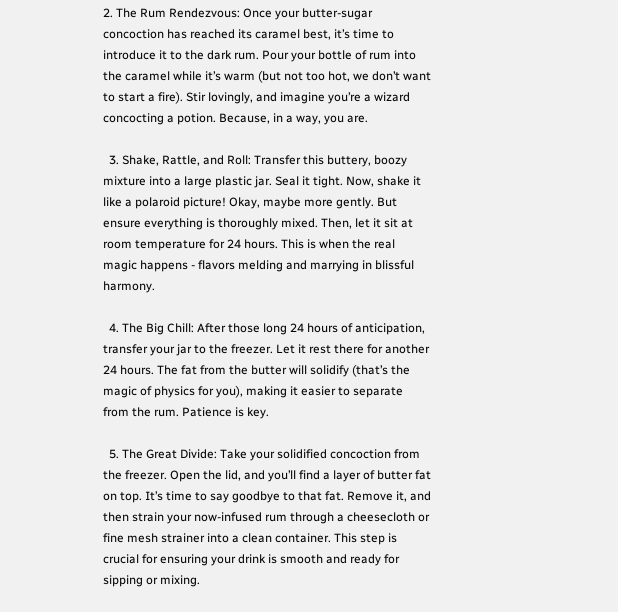2. The Rum Rendezvous: Once your butter-sugar concoction has reached its caramel best, it’s time to introduce it to the dark rum. Pour your bottle of rum into the caramel while it’s warm (but not too hot, we don’t want to start a fire). Stir lovingly, and imagine you’re a wizard concocting a potion. Because, in a way, you are.

  3. Shake, Rattle, and Roll: Transfer this buttery, boozy mixture into a large plastic jar. Seal it tight. Now, shake it like a polaroid picture! Okay, maybe more gently. But ensure everything is thoroughly mixed. Then, let it sit at room temperature for 24 hours. This is when the real magic happens - flavors melding and marrying in blissful harmony.

  4. The Big Chill: After those long 24 hours of anticipation, transfer your jar to the freezer. Let it rest there for another 24 hours. The fat from the butter will solidify (that’s the magic of physics for you), making it easier to separate from the rum. Patience is key.

  5. The Great Divide: Take your solidified concoction from the freezer. Open the lid, and you’ll find a layer of butter fat on top. It’s time to say goodbye to that fat. Remove it, and then strain your now-infused rum through a cheesecloth or fine mesh strainer into a clean container. This step is crucial for ensuring your drink is smooth and ready for sipping or mixing.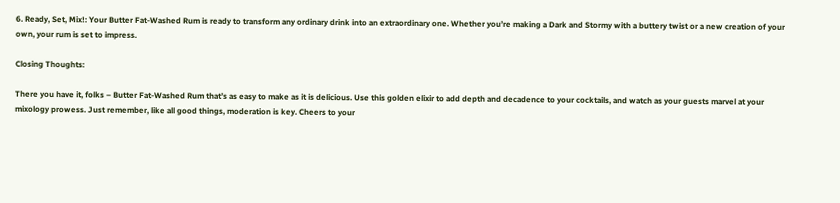6. Ready, Set, Mix!: Your Butter Fat-Washed Rum is ready to transform any ordinary drink into an extraordinary one. Whether you’re making a Dark and Stormy with a buttery twist or a new creation of your own, your rum is set to impress.

Closing Thoughts:

There you have it, folks – Butter Fat-Washed Rum that’s as easy to make as it is delicious. Use this golden elixir to add depth and decadence to your cocktails, and watch as your guests marvel at your mixology prowess. Just remember, like all good things, moderation is key. Cheers to your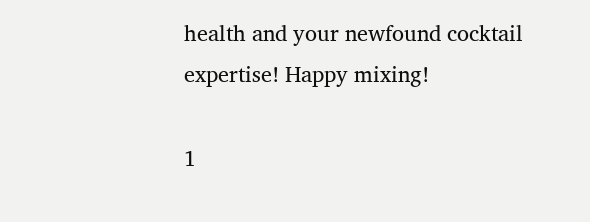health and your newfound cocktail expertise! Happy mixing!

1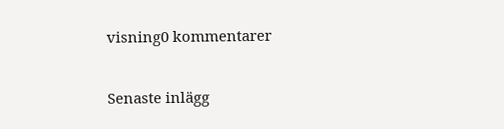visning0 kommentarer

Senaste inlägg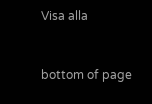Visa alla


bottom of page